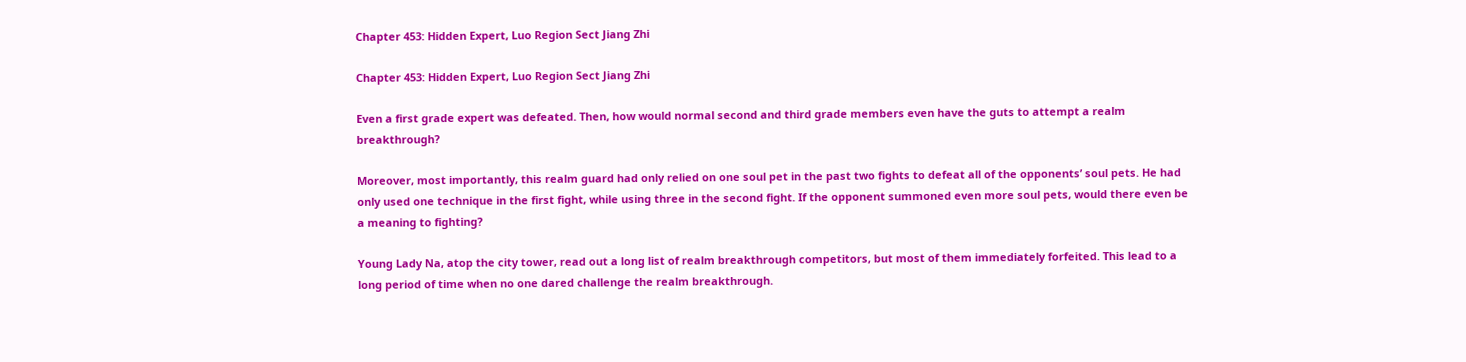Chapter 453: Hidden Expert, Luo Region Sect Jiang Zhi

Chapter 453: Hidden Expert, Luo Region Sect Jiang Zhi

Even a first grade expert was defeated. Then, how would normal second and third grade members even have the guts to attempt a realm breakthrough?

Moreover, most importantly, this realm guard had only relied on one soul pet in the past two fights to defeat all of the opponents’ soul pets. He had only used one technique in the first fight, while using three in the second fight. If the opponent summoned even more soul pets, would there even be a meaning to fighting?

Young Lady Na, atop the city tower, read out a long list of realm breakthrough competitors, but most of them immediately forfeited. This lead to a long period of time when no one dared challenge the realm breakthrough.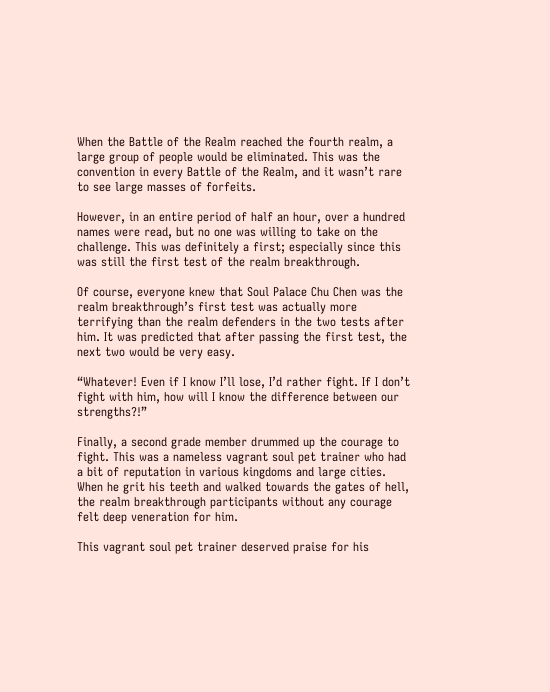When the Battle of the Realm reached the fourth realm, a large group of people would be eliminated. This was the convention in every Battle of the Realm, and it wasn’t rare to see large masses of forfeits.

However, in an entire period of half an hour, over a hundred names were read, but no one was willing to take on the challenge. This was definitely a first; especially since this was still the first test of the realm breakthrough.

Of course, everyone knew that Soul Palace Chu Chen was the realm breakthrough’s first test was actually more terrifying than the realm defenders in the two tests after him. It was predicted that after passing the first test, the next two would be very easy.

“Whatever! Even if I know I’ll lose, I’d rather fight. If I don’t fight with him, how will I know the difference between our strengths?!”

Finally, a second grade member drummed up the courage to fight. This was a nameless vagrant soul pet trainer who had a bit of reputation in various kingdoms and large cities. When he grit his teeth and walked towards the gates of hell, the realm breakthrough participants without any courage felt deep veneration for him.

This vagrant soul pet trainer deserved praise for his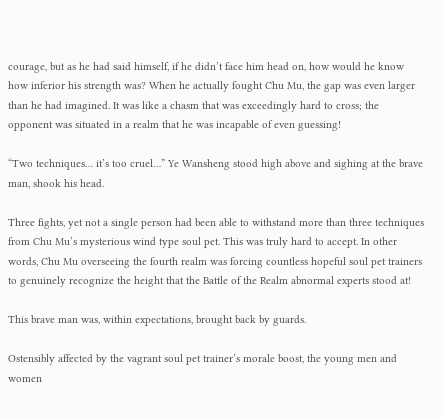courage, but as he had said himself, if he didn’t face him head on, how would he know how inferior his strength was? When he actually fought Chu Mu, the gap was even larger than he had imagined. It was like a chasm that was exceedingly hard to cross; the opponent was situated in a realm that he was incapable of even guessing!

“Two techniques… it’s too cruel…” Ye Wansheng stood high above and sighing at the brave man, shook his head.

Three fights, yet not a single person had been able to withstand more than three techniques from Chu Mu’s mysterious wind type soul pet. This was truly hard to accept. In other words, Chu Mu overseeing the fourth realm was forcing countless hopeful soul pet trainers to genuinely recognize the height that the Battle of the Realm abnormal experts stood at!

This brave man was, within expectations, brought back by guards.

Ostensibly affected by the vagrant soul pet trainer’s morale boost, the young men and women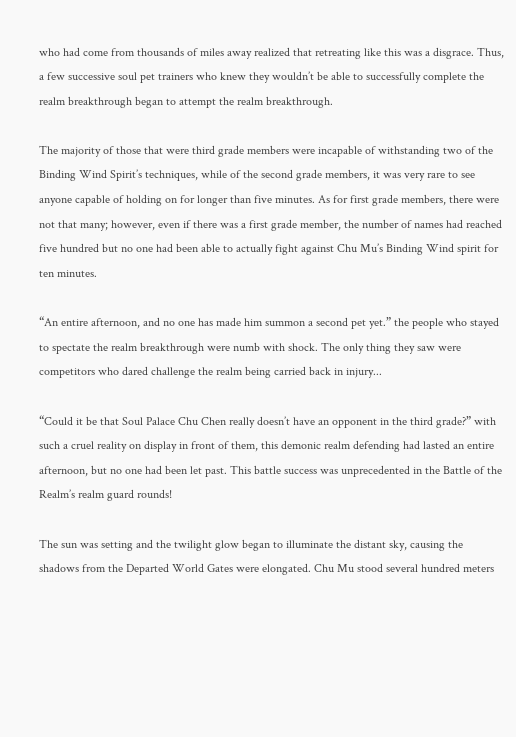who had come from thousands of miles away realized that retreating like this was a disgrace. Thus, a few successive soul pet trainers who knew they wouldn’t be able to successfully complete the realm breakthrough began to attempt the realm breakthrough.

The majority of those that were third grade members were incapable of withstanding two of the Binding Wind Spirit’s techniques, while of the second grade members, it was very rare to see anyone capable of holding on for longer than five minutes. As for first grade members, there were not that many; however, even if there was a first grade member, the number of names had reached five hundred but no one had been able to actually fight against Chu Mu’s Binding Wind spirit for ten minutes.

“An entire afternoon, and no one has made him summon a second pet yet.” the people who stayed to spectate the realm breakthrough were numb with shock. The only thing they saw were competitors who dared challenge the realm being carried back in injury...

“Could it be that Soul Palace Chu Chen really doesn’t have an opponent in the third grade?” with such a cruel reality on display in front of them, this demonic realm defending had lasted an entire afternoon, but no one had been let past. This battle success was unprecedented in the Battle of the Realm’s realm guard rounds!

The sun was setting and the twilight glow began to illuminate the distant sky, causing the shadows from the Departed World Gates were elongated. Chu Mu stood several hundred meters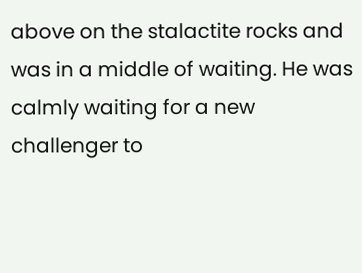above on the stalactite rocks and was in a middle of waiting. He was calmly waiting for a new challenger to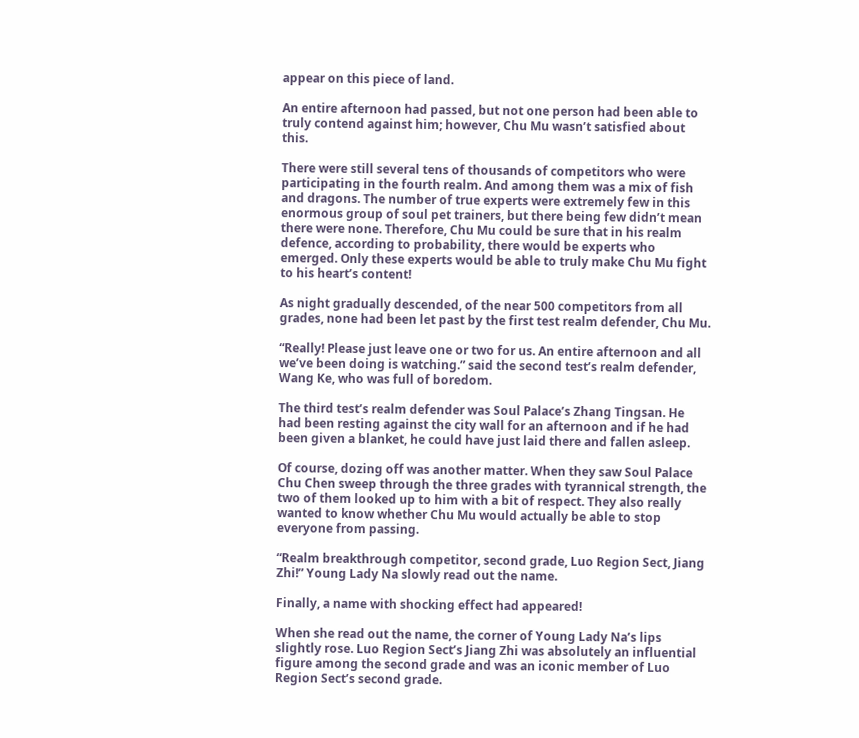appear on this piece of land.

An entire afternoon had passed, but not one person had been able to truly contend against him; however, Chu Mu wasn’t satisfied about this.

There were still several tens of thousands of competitors who were participating in the fourth realm. And among them was a mix of fish and dragons. The number of true experts were extremely few in this enormous group of soul pet trainers, but there being few didn’t mean there were none. Therefore, Chu Mu could be sure that in his realm defence, according to probability, there would be experts who emerged. Only these experts would be able to truly make Chu Mu fight to his heart’s content!

As night gradually descended, of the near 500 competitors from all grades, none had been let past by the first test realm defender, Chu Mu.

“Really! Please just leave one or two for us. An entire afternoon and all we’ve been doing is watching.” said the second test’s realm defender, Wang Ke, who was full of boredom.

The third test’s realm defender was Soul Palace’s Zhang Tingsan. He had been resting against the city wall for an afternoon and if he had been given a blanket, he could have just laid there and fallen asleep.

Of course, dozing off was another matter. When they saw Soul Palace Chu Chen sweep through the three grades with tyrannical strength, the two of them looked up to him with a bit of respect. They also really wanted to know whether Chu Mu would actually be able to stop everyone from passing.

“Realm breakthrough competitor, second grade, Luo Region Sect, Jiang Zhi!” Young Lady Na slowly read out the name.

Finally, a name with shocking effect had appeared!

When she read out the name, the corner of Young Lady Na’s lips slightly rose. Luo Region Sect’s Jiang Zhi was absolutely an influential figure among the second grade and was an iconic member of Luo Region Sect’s second grade.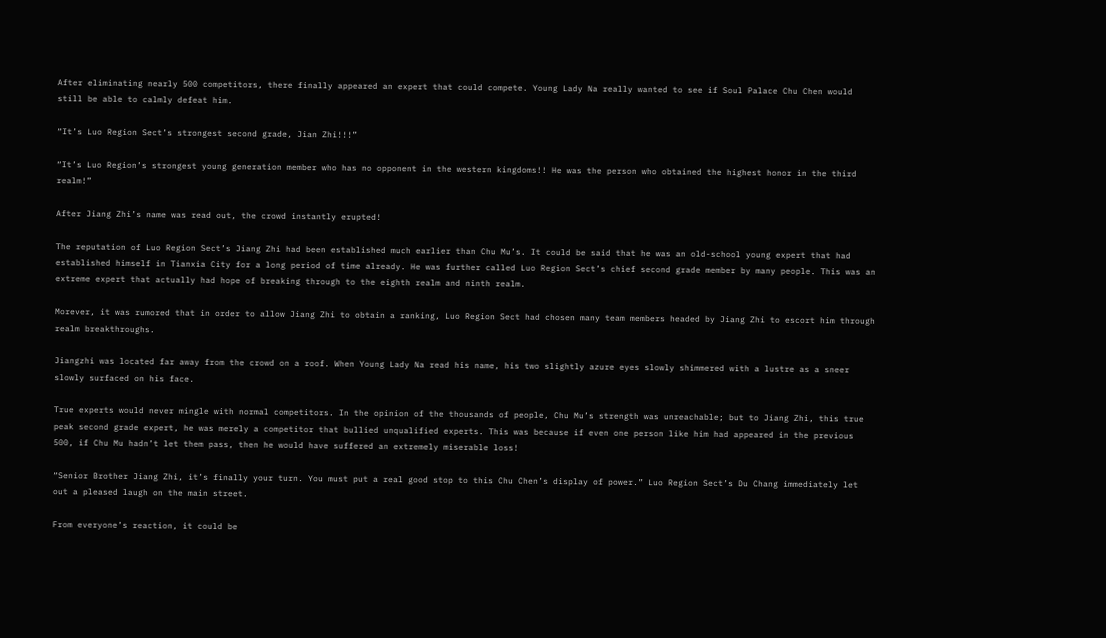After eliminating nearly 500 competitors, there finally appeared an expert that could compete. Young Lady Na really wanted to see if Soul Palace Chu Chen would still be able to calmly defeat him.

“It’s Luo Region Sect’s strongest second grade, Jian Zhi!!!”

“It’s Luo Region’s strongest young generation member who has no opponent in the western kingdoms!! He was the person who obtained the highest honor in the third realm!”

After Jiang Zhi’s name was read out, the crowd instantly erupted!

The reputation of Luo Region Sect’s Jiang Zhi had been established much earlier than Chu Mu’s. It could be said that he was an old-school young expert that had established himself in Tianxia City for a long period of time already. He was further called Luo Region Sect’s chief second grade member by many people. This was an extreme expert that actually had hope of breaking through to the eighth realm and ninth realm.

Morever, it was rumored that in order to allow Jiang Zhi to obtain a ranking, Luo Region Sect had chosen many team members headed by Jiang Zhi to escort him through realm breakthroughs.

Jiangzhi was located far away from the crowd on a roof. When Young Lady Na read his name, his two slightly azure eyes slowly shimmered with a lustre as a sneer slowly surfaced on his face.

True experts would never mingle with normal competitors. In the opinion of the thousands of people, Chu Mu’s strength was unreachable; but to Jiang Zhi, this true peak second grade expert, he was merely a competitor that bullied unqualified experts. This was because if even one person like him had appeared in the previous 500, if Chu Mu hadn’t let them pass, then he would have suffered an extremely miserable loss!

“Senior Brother Jiang Zhi, it’s finally your turn. You must put a real good stop to this Chu Chen’s display of power.” Luo Region Sect’s Du Chang immediately let out a pleased laugh on the main street.

From everyone’s reaction, it could be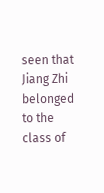seen that Jiang Zhi belonged to the class of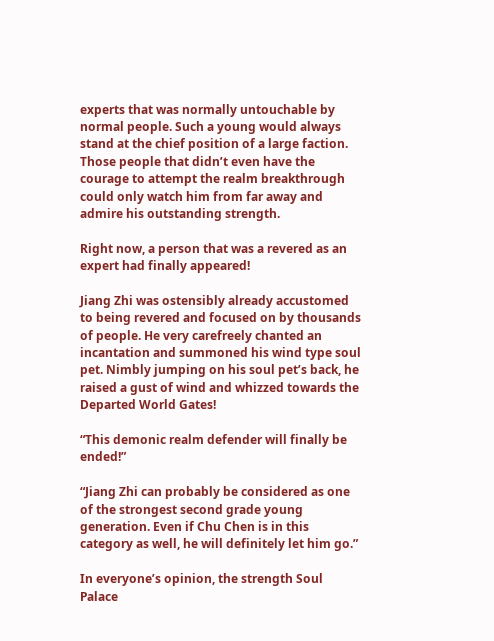experts that was normally untouchable by normal people. Such a young would always stand at the chief position of a large faction. Those people that didn’t even have the courage to attempt the realm breakthrough could only watch him from far away and admire his outstanding strength.

Right now, a person that was a revered as an expert had finally appeared!

Jiang Zhi was ostensibly already accustomed to being revered and focused on by thousands of people. He very carefreely chanted an incantation and summoned his wind type soul pet. Nimbly jumping on his soul pet’s back, he raised a gust of wind and whizzed towards the Departed World Gates!

“This demonic realm defender will finally be ended!”

“Jiang Zhi can probably be considered as one of the strongest second grade young generation. Even if Chu Chen is in this category as well, he will definitely let him go.”

In everyone’s opinion, the strength Soul Palace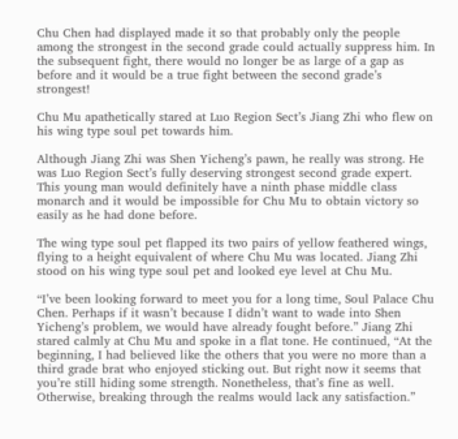Chu Chen had displayed made it so that probably only the people among the strongest in the second grade could actually suppress him. In the subsequent fight, there would no longer be as large of a gap as before and it would be a true fight between the second grade’s strongest!

Chu Mu apathetically stared at Luo Region Sect’s Jiang Zhi who flew on his wing type soul pet towards him.

Although Jiang Zhi was Shen Yicheng’s pawn, he really was strong. He was Luo Region Sect’s fully deserving strongest second grade expert. This young man would definitely have a ninth phase middle class monarch and it would be impossible for Chu Mu to obtain victory so easily as he had done before.

The wing type soul pet flapped its two pairs of yellow feathered wings, flying to a height equivalent of where Chu Mu was located. Jiang Zhi stood on his wing type soul pet and looked eye level at Chu Mu.

“I’ve been looking forward to meet you for a long time, Soul Palace Chu Chen. Perhaps if it wasn’t because I didn’t want to wade into Shen Yicheng’s problem, we would have already fought before.” Jiang Zhi stared calmly at Chu Mu and spoke in a flat tone. He continued, “At the beginning, I had believed like the others that you were no more than a third grade brat who enjoyed sticking out. But right now it seems that you’re still hiding some strength. Nonetheless, that’s fine as well. Otherwise, breaking through the realms would lack any satisfaction.”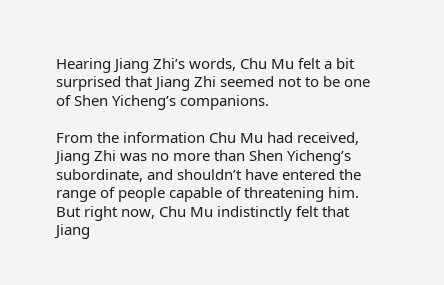Hearing Jiang Zhi’s words, Chu Mu felt a bit surprised that Jiang Zhi seemed not to be one of Shen Yicheng’s companions.

From the information Chu Mu had received, Jiang Zhi was no more than Shen Yicheng’s subordinate, and shouldn’t have entered the range of people capable of threatening him. But right now, Chu Mu indistinctly felt that Jiang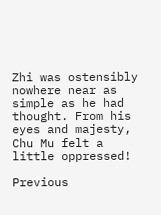Zhi was ostensibly nowhere near as simple as he had thought. From his eyes and majesty, Chu Mu felt a little oppressed!

Previous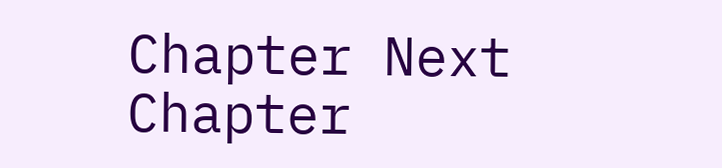Chapter Next Chapter